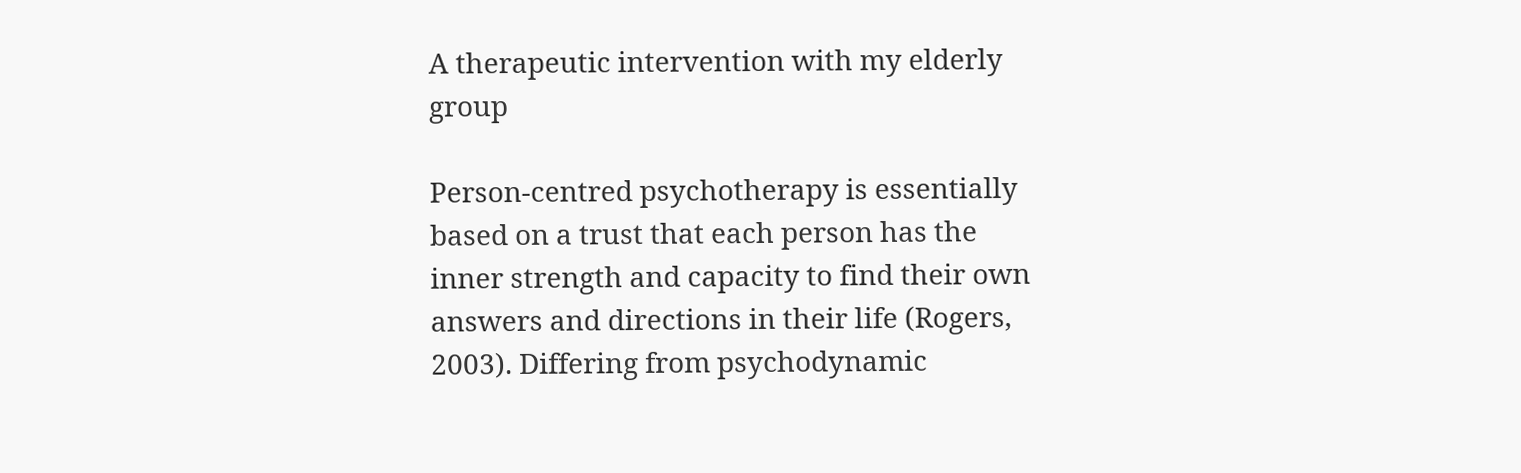A therapeutic intervention with my elderly group

Person-centred psychotherapy is essentially based on a trust that each person has the inner strength and capacity to find their own answers and directions in their life (Rogers, 2003). Differing from psychodynamic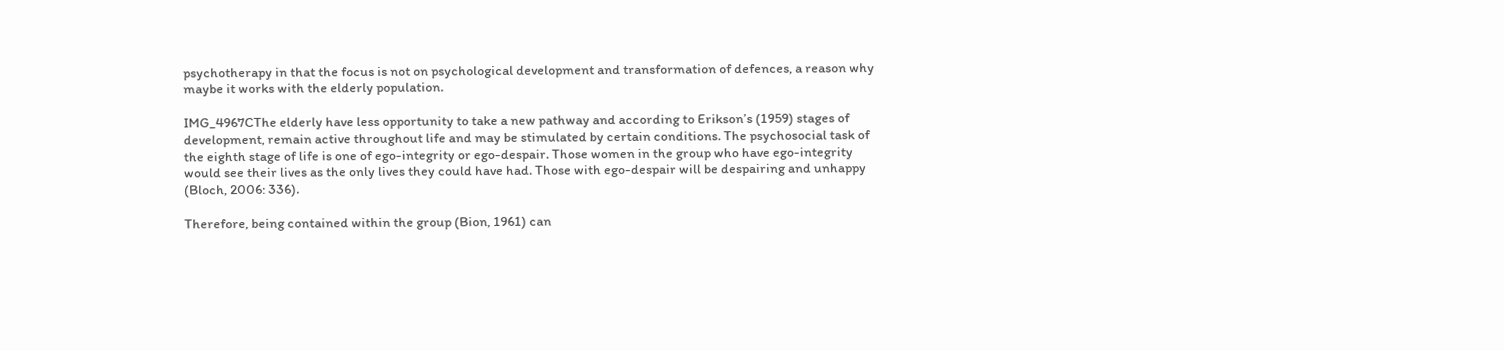psychotherapy in that the focus is not on psychological development and transformation of defences, a reason why maybe it works with the elderly population.

IMG_4967CThe elderly have less opportunity to take a new pathway and according to Erikson’s (1959) stages of development, remain active throughout life and may be stimulated by certain conditions. The psychosocial task of the eighth stage of life is one of ego-integrity or ego-despair. Those women in the group who have ego-integrity would see their lives as the only lives they could have had. Those with ego-despair will be despairing and unhappy (Bloch, 2006: 336).

Therefore, being contained within the group (Bion, 1961) can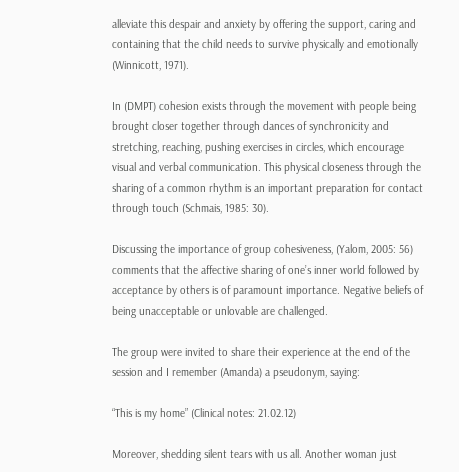alleviate this despair and anxiety by offering the support, caring and containing that the child needs to survive physically and emotionally (Winnicott, 1971).

In (DMPT) cohesion exists through the movement with people being brought closer together through dances of synchronicity and stretching, reaching, pushing exercises in circles, which encourage visual and verbal communication. This physical closeness through the sharing of a common rhythm is an important preparation for contact through touch (Schmais, 1985: 30).

Discussing the importance of group cohesiveness, (Yalom, 2005: 56) comments that the affective sharing of one’s inner world followed by acceptance by others is of paramount importance. Negative beliefs of being unacceptable or unlovable are challenged.

The group were invited to share their experience at the end of the session and I remember (Amanda) a pseudonym, saying:

“This is my home” (Clinical notes: 21.02.12)

Moreover, shedding silent tears with us all. Another woman just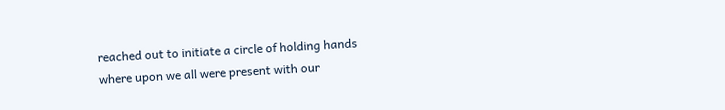reached out to initiate a circle of holding hands where upon we all were present with our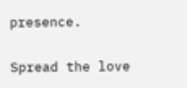presence.


Spread the love